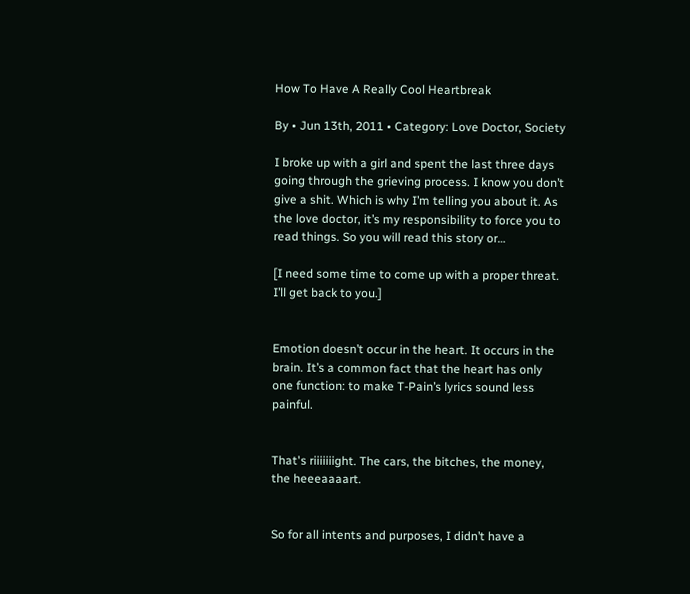How To Have A Really Cool Heartbreak

By • Jun 13th, 2011 • Category: Love Doctor, Society

I broke up with a girl and spent the last three days going through the grieving process. I know you don’t give a shit. Which is why I’m telling you about it. As the love doctor, it’s my responsibility to force you to read things. So you will read this story or…

[I need some time to come up with a proper threat. I’ll get back to you.]


Emotion doesn’t occur in the heart. It occurs in the brain. It’s a common fact that the heart has only one function: to make T-Pain’s lyrics sound less painful.


That's riiiiiiight. The cars, the bitches, the money, the heeeaaaart.


So for all intents and purposes, I didn’t have a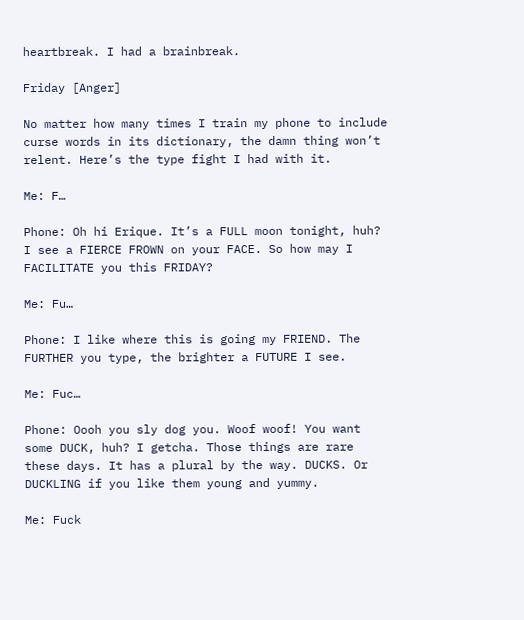heartbreak. I had a brainbreak.

Friday [Anger]

No matter how many times I train my phone to include curse words in its dictionary, the damn thing won’t relent. Here’s the type fight I had with it.

Me: F…

Phone: Oh hi Erique. It’s a FULL moon tonight, huh? I see a FIERCE FROWN on your FACE. So how may I FACILITATE you this FRIDAY?

Me: Fu…

Phone: I like where this is going my FRIEND. The FURTHER you type, the brighter a FUTURE I see.

Me: Fuc…

Phone: Oooh you sly dog you. Woof woof! You want some DUCK, huh? I getcha. Those things are rare these days. It has a plural by the way. DUCKS. Or DUCKLING if you like them young and yummy.

Me: Fuck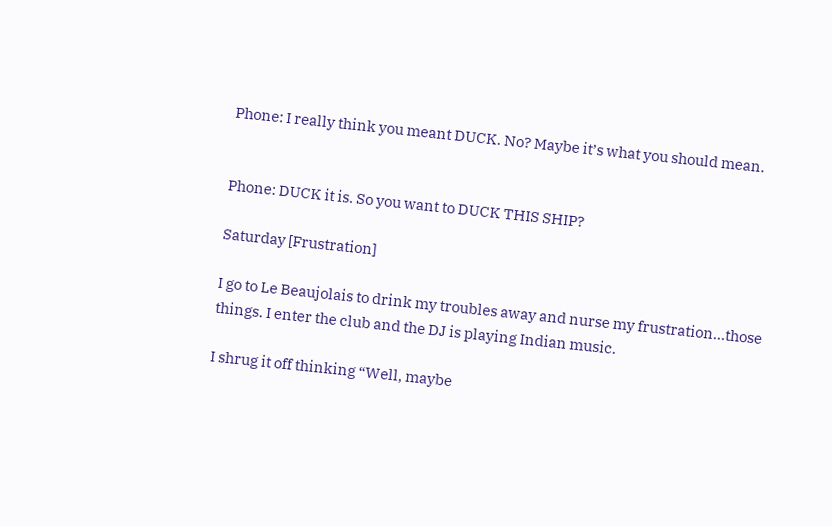Phone: I really think you meant DUCK. No? Maybe it’s what you should mean.


Phone: DUCK it is. So you want to DUCK THIS SHIP?

Saturday [Frustration]

I go to Le Beaujolais to drink my troubles away and nurse my frustration…those things. I enter the club and the DJ is playing Indian music.

I shrug it off thinking “Well, maybe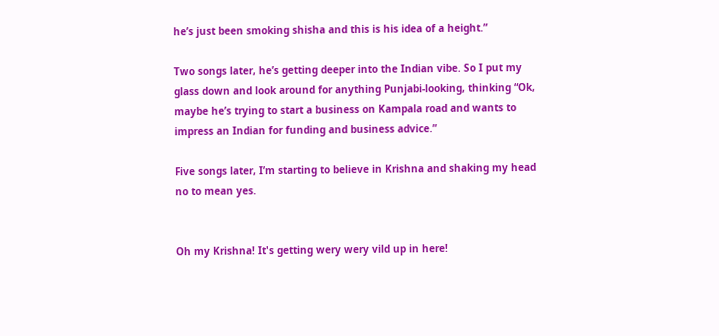he’s just been smoking shisha and this is his idea of a height.”

Two songs later, he’s getting deeper into the Indian vibe. So I put my glass down and look around for anything Punjabi-looking, thinking “Ok, maybe he’s trying to start a business on Kampala road and wants to impress an Indian for funding and business advice.”

Five songs later, I’m starting to believe in Krishna and shaking my head no to mean yes.


Oh my Krishna! It's getting wery wery vild up in here!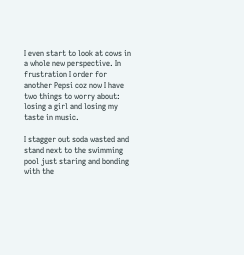I even start to look at cows in a whole new perspective. In frustration I order for another Pepsi coz now I have two things to worry about: losing a girl and losing my taste in music.

I stagger out soda wasted and stand next to the swimming pool just staring and bonding with the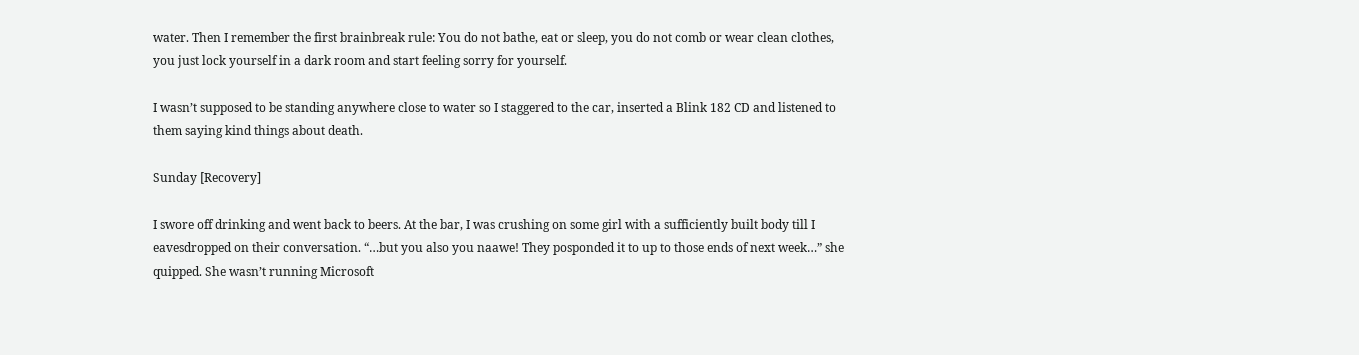water. Then I remember the first brainbreak rule: You do not bathe, eat or sleep, you do not comb or wear clean clothes, you just lock yourself in a dark room and start feeling sorry for yourself.

I wasn’t supposed to be standing anywhere close to water so I staggered to the car, inserted a Blink 182 CD and listened to them saying kind things about death.

Sunday [Recovery]

I swore off drinking and went back to beers. At the bar, I was crushing on some girl with a sufficiently built body till I eavesdropped on their conversation. “…but you also you naawe! They posponded it to up to those ends of next week…” she quipped. She wasn’t running Microsoft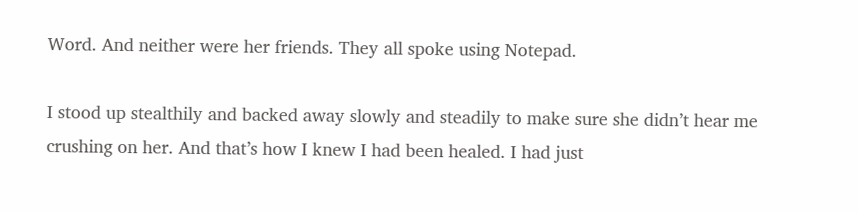Word. And neither were her friends. They all spoke using Notepad.

I stood up stealthily and backed away slowly and steadily to make sure she didn’t hear me crushing on her. And that’s how I knew I had been healed. I had just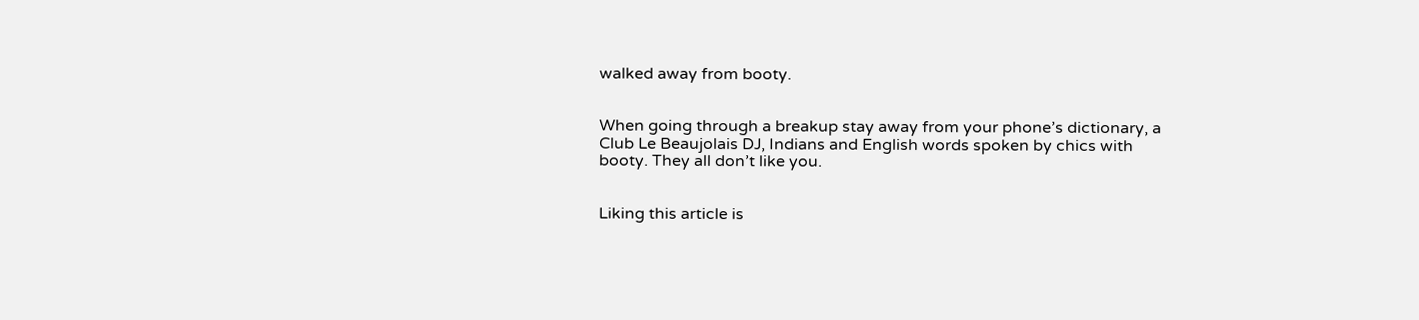walked away from booty.


When going through a breakup stay away from your phone’s dictionary, a Club Le Beaujolais DJ, Indians and English words spoken by chics with booty. They all don’t like you.


Liking this article is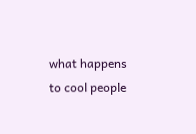what happens to cool people